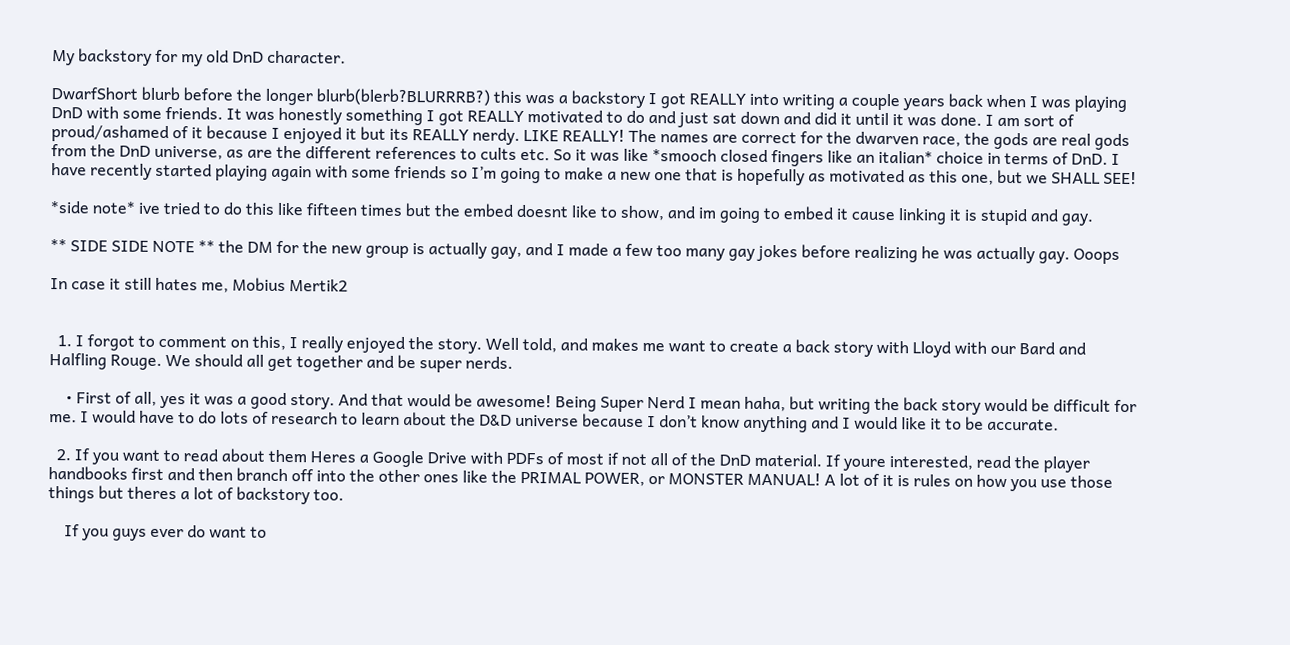My backstory for my old DnD character.

DwarfShort blurb before the longer blurb(blerb?BLURRRB?) this was a backstory I got REALLY into writing a couple years back when I was playing DnD with some friends. It was honestly something I got REALLY motivated to do and just sat down and did it until it was done. I am sort of proud/ashamed of it because I enjoyed it but its REALLY nerdy. LIKE REALLY! The names are correct for the dwarven race, the gods are real gods from the DnD universe, as are the different references to cults etc. So it was like *smooch closed fingers like an italian* choice in terms of DnD. I have recently started playing again with some friends so I’m going to make a new one that is hopefully as motivated as this one, but we SHALL SEE!

*side note* ive tried to do this like fifteen times but the embed doesnt like to show, and im going to embed it cause linking it is stupid and gay.

** SIDE SIDE NOTE ** the DM for the new group is actually gay, and I made a few too many gay jokes before realizing he was actually gay. Ooops

In case it still hates me, Mobius Mertik2


  1. I forgot to comment on this, I really enjoyed the story. Well told, and makes me want to create a back story with Lloyd with our Bard and Halfling Rouge. We should all get together and be super nerds.

    • First of all, yes it was a good story. And that would be awesome! Being Super Nerd I mean haha, but writing the back story would be difficult for me. I would have to do lots of research to learn about the D&D universe because I don’t know anything and I would like it to be accurate.

  2. If you want to read about them Heres a Google Drive with PDFs of most if not all of the DnD material. If youre interested, read the player handbooks first and then branch off into the other ones like the PRIMAL POWER, or MONSTER MANUAL! A lot of it is rules on how you use those things but theres a lot of backstory too.

    If you guys ever do want to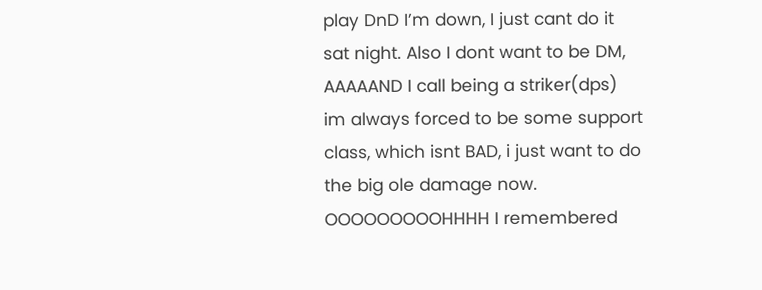play DnD I’m down, I just cant do it sat night. Also I dont want to be DM, AAAAAND I call being a striker(dps) im always forced to be some support class, which isnt BAD, i just want to do the big ole damage now. OOOOOOOOOHHHH I remembered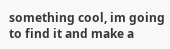something cool, im going to find it and make a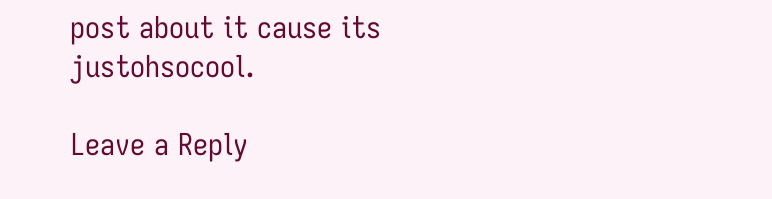post about it cause its justohsocool.

Leave a Reply